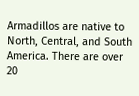Armadillos are native to North, Central, and South America. There are over 20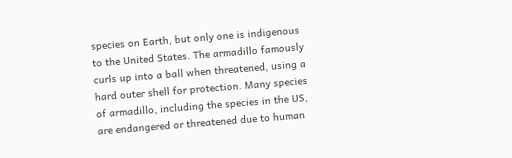species on Earth, but only one is indigenous to the United States. The armadillo famously curls up into a ball when threatened, using a hard outer shell for protection. Many species of armadillo, including the species in the US, are endangered or threatened due to human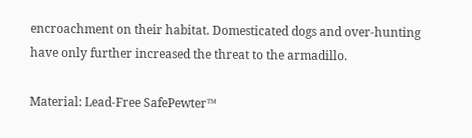encroachment on their habitat. Domesticated dogs and over-hunting have only further increased the threat to the armadillo.

Material: Lead-Free SafePewter™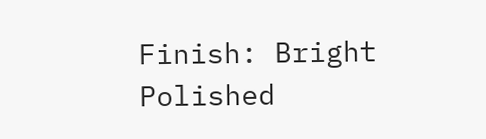Finish: Bright Polished